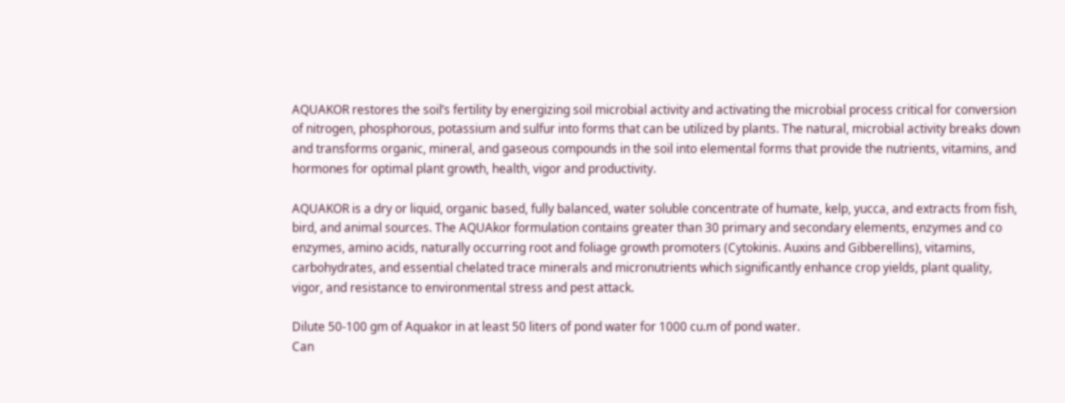AQUAKOR restores the soil’s fertility by energizing soil microbial activity and activating the microbial process critical for conversion of nitrogen, phosphorous, potassium and sulfur into forms that can be utilized by plants. The natural, microbial activity breaks down and transforms organic, mineral, and gaseous compounds in the soil into elemental forms that provide the nutrients, vitamins, and hormones for optimal plant growth, health, vigor and productivity.

AQUAKOR is a dry or liquid, organic based, fully balanced, water soluble concentrate of humate, kelp, yucca, and extracts from fish, bird, and animal sources. The AQUAkor formulation contains greater than 30 primary and secondary elements, enzymes and co enzymes, amino acids, naturally occurring root and foliage growth promoters (Cytokinis. Auxins and Gibberellins), vitamins, carbohydrates, and essential chelated trace minerals and micronutrients which significantly enhance crop yields, plant quality, vigor, and resistance to environmental stress and pest attack.

Dilute 50-100 gm of Aquakor in at least 50 liters of pond water for 1000 cu.m of pond water.
Can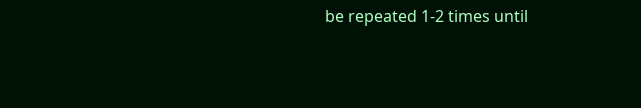be repeated 1-2 times until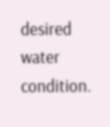desired water condition.